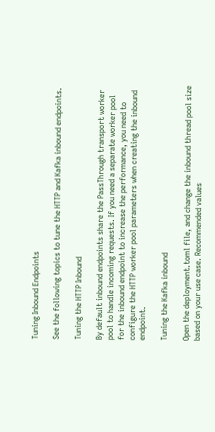Tuning Inbound Endpoints

See the following topics to tune the HTTP and Kafka inbound endpoints.

Tuning the HTTP Inbound

By default inbound endpoints share the PassThrough transport worker pool to handle incoming requests. If you need a separate worker pool for the inbound endpoint to increase the performance, you need to configure the HTTP worker pool parameters when creating the inbound endpoint.

Tuning the Kafka inbound

Open the deployment.toml file, and change the inbound thread pool size based on your use case. Recommended values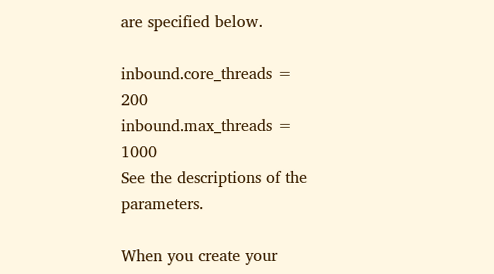are specified below.

inbound.core_threads = 200
inbound.max_threads = 1000
See the descriptions of the parameters.

When you create your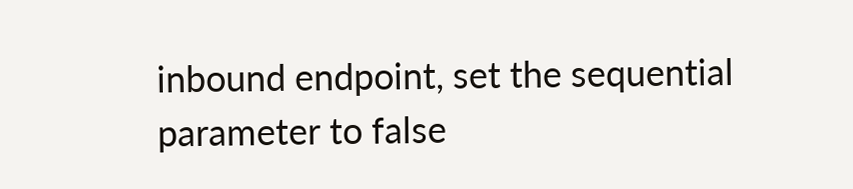inbound endpoint, set the sequential parameter to false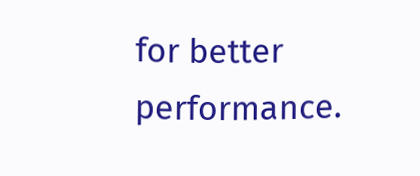for better performance.